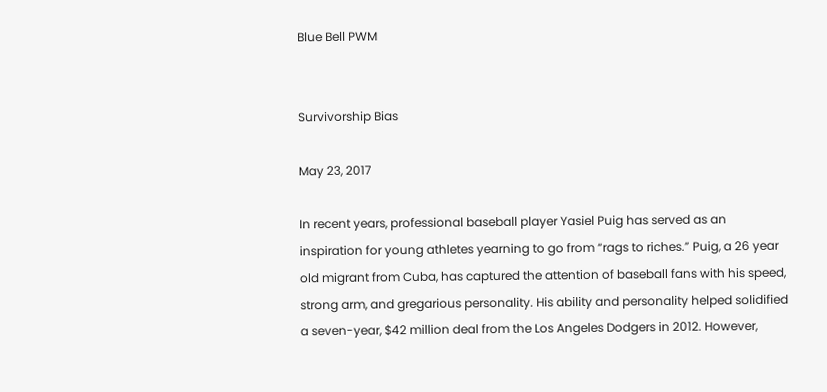Blue Bell PWM


Survivorship Bias

May 23, 2017

In recent years, professional baseball player Yasiel Puig has served as an inspiration for young athletes yearning to go from “rags to riches.” Puig, a 26 year old migrant from Cuba, has captured the attention of baseball fans with his speed, strong arm, and gregarious personality. His ability and personality helped solidified a seven-year, $42 million deal from the Los Angeles Dodgers in 2012. However,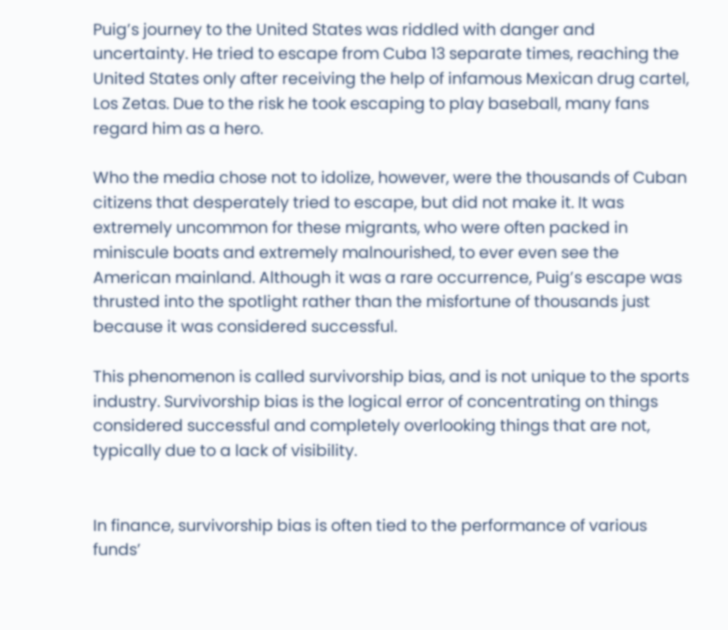Puig’s journey to the United States was riddled with danger and uncertainty. He tried to escape from Cuba 13 separate times, reaching the United States only after receiving the help of infamous Mexican drug cartel, Los Zetas. Due to the risk he took escaping to play baseball, many fans regard him as a hero.

Who the media chose not to idolize, however, were the thousands of Cuban citizens that desperately tried to escape, but did not make it. It was extremely uncommon for these migrants, who were often packed in miniscule boats and extremely malnourished, to ever even see the American mainland. Although it was a rare occurrence, Puig’s escape was thrusted into the spotlight rather than the misfortune of thousands just because it was considered successful.

This phenomenon is called survivorship bias, and is not unique to the sports industry. Survivorship bias is the logical error of concentrating on things considered successful and completely overlooking things that are not, typically due to a lack of visibility.


In finance, survivorship bias is often tied to the performance of various funds’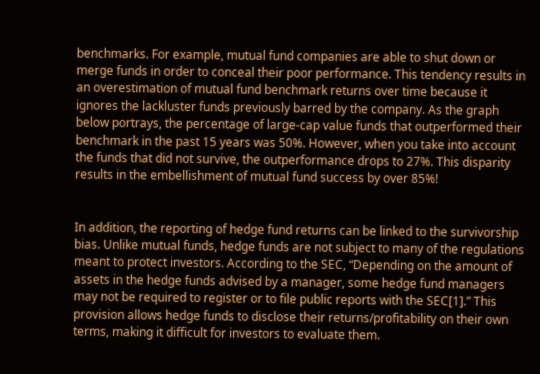benchmarks. For example, mutual fund companies are able to shut down or merge funds in order to conceal their poor performance. This tendency results in an overestimation of mutual fund benchmark returns over time because it ignores the lackluster funds previously barred by the company. As the graph below portrays, the percentage of large-cap value funds that outperformed their benchmark in the past 15 years was 50%. However, when you take into account the funds that did not survive, the outperformance drops to 27%. This disparity results in the embellishment of mutual fund success by over 85%!


In addition, the reporting of hedge fund returns can be linked to the survivorship bias. Unlike mutual funds, hedge funds are not subject to many of the regulations meant to protect investors. According to the SEC, “Depending on the amount of assets in the hedge funds advised by a manager, some hedge fund managers may not be required to register or to file public reports with the SEC[1].” This provision allows hedge funds to disclose their returns/profitability on their own terms, making it difficult for investors to evaluate them.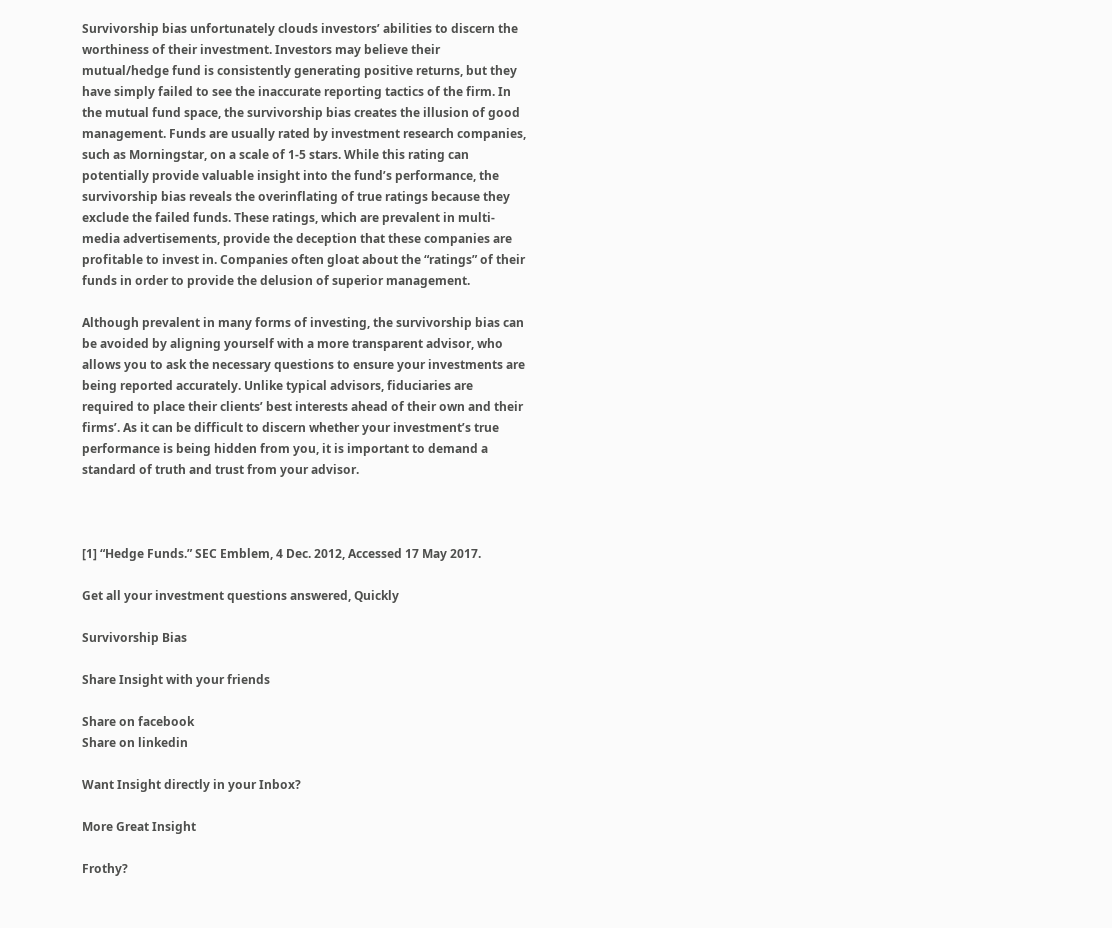Survivorship bias unfortunately clouds investors’ abilities to discern the worthiness of their investment. Investors may believe their mutual/hedge fund is consistently generating positive returns, but they have simply failed to see the inaccurate reporting tactics of the firm. In the mutual fund space, the survivorship bias creates the illusion of good management. Funds are usually rated by investment research companies, such as Morningstar, on a scale of 1-5 stars. While this rating can potentially provide valuable insight into the fund’s performance, the survivorship bias reveals the overinflating of true ratings because they exclude the failed funds. These ratings, which are prevalent in multi-media advertisements, provide the deception that these companies are profitable to invest in. Companies often gloat about the “ratings” of their funds in order to provide the delusion of superior management.

Although prevalent in many forms of investing, the survivorship bias can be avoided by aligning yourself with a more transparent advisor, who allows you to ask the necessary questions to ensure your investments are being reported accurately. Unlike typical advisors, fiduciaries are required to place their clients’ best interests ahead of their own and their firms’. As it can be difficult to discern whether your investment’s true performance is being hidden from you, it is important to demand a standard of truth and trust from your advisor.



[1] “Hedge Funds.” SEC Emblem, 4 Dec. 2012, Accessed 17 May 2017.

Get all your investment questions answered, Quickly

Survivorship Bias

Share Insight with your friends

Share on facebook
Share on linkedin

Want Insight directly in your Inbox?

More Great Insight

Frothy?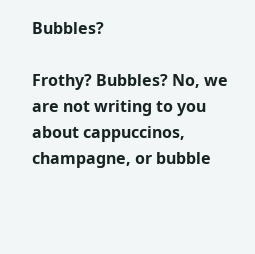Bubbles?

Frothy? Bubbles? No, we are not writing to you about cappuccinos, champagne, or bubble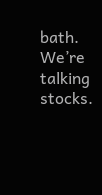bath. We’re talking stocks.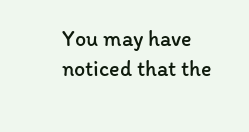You may have noticed that the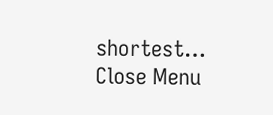shortest…
Close Menu